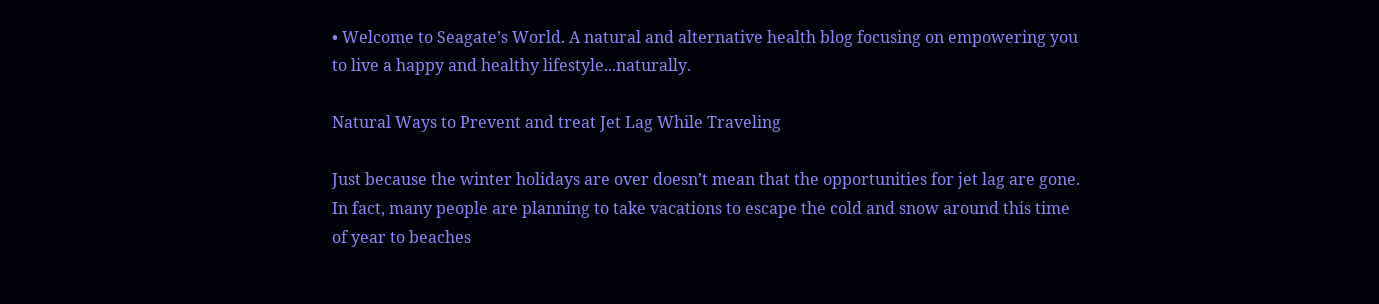• Welcome to Seagate’s World. A natural and alternative health blog focusing on empowering you to live a happy and healthy lifestyle...naturally.

Natural Ways to Prevent and treat Jet Lag While Traveling

Just because the winter holidays are over doesn’t mean that the opportunities for jet lag are gone. In fact, many people are planning to take vacations to escape the cold and snow around this time of year to beaches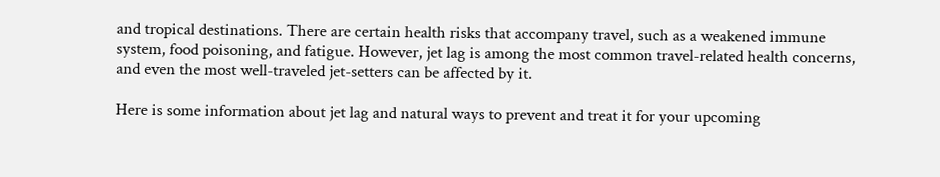and tropical destinations. There are certain health risks that accompany travel, such as a weakened immune system, food poisoning, and fatigue. However, jet lag is among the most common travel-related health concerns, and even the most well-traveled jet-setters can be affected by it.

Here is some information about jet lag and natural ways to prevent and treat it for your upcoming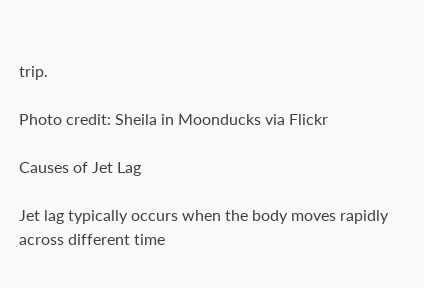trip.

Photo credit: Sheila in Moonducks via Flickr

Causes of Jet Lag

Jet lag typically occurs when the body moves rapidly across different time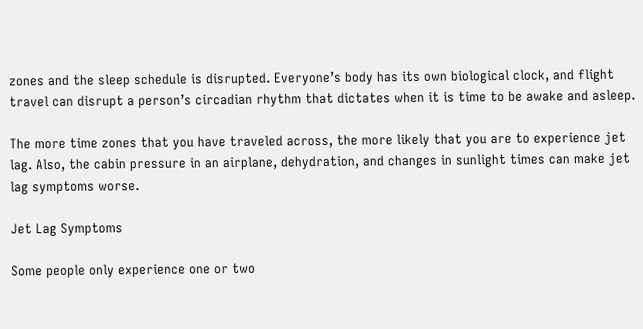zones and the sleep schedule is disrupted. Everyone’s body has its own biological clock, and flight travel can disrupt a person’s circadian rhythm that dictates when it is time to be awake and asleep.

The more time zones that you have traveled across, the more likely that you are to experience jet lag. Also, the cabin pressure in an airplane, dehydration, and changes in sunlight times can make jet lag symptoms worse.

Jet Lag Symptoms

Some people only experience one or two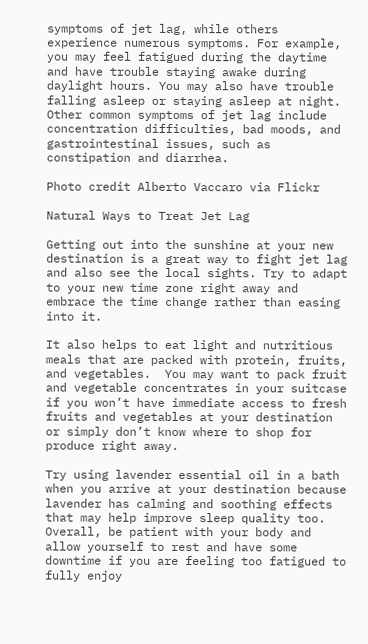symptoms of jet lag, while others experience numerous symptoms. For example, you may feel fatigued during the daytime and have trouble staying awake during daylight hours. You may also have trouble falling asleep or staying asleep at night. Other common symptoms of jet lag include concentration difficulties, bad moods, and gastrointestinal issues, such as constipation and diarrhea.

Photo credit Alberto Vaccaro via Flickr

Natural Ways to Treat Jet Lag

Getting out into the sunshine at your new destination is a great way to fight jet lag and also see the local sights. Try to adapt to your new time zone right away and embrace the time change rather than easing into it.

It also helps to eat light and nutritious meals that are packed with protein, fruits, and vegetables.  You may want to pack fruit and vegetable concentrates in your suitcase if you won’t have immediate access to fresh fruits and vegetables at your destination or simply don’t know where to shop for produce right away.

Try using lavender essential oil in a bath when you arrive at your destination because lavender has calming and soothing effects that may help improve sleep quality too. Overall, be patient with your body and allow yourself to rest and have some downtime if you are feeling too fatigued to fully enjoy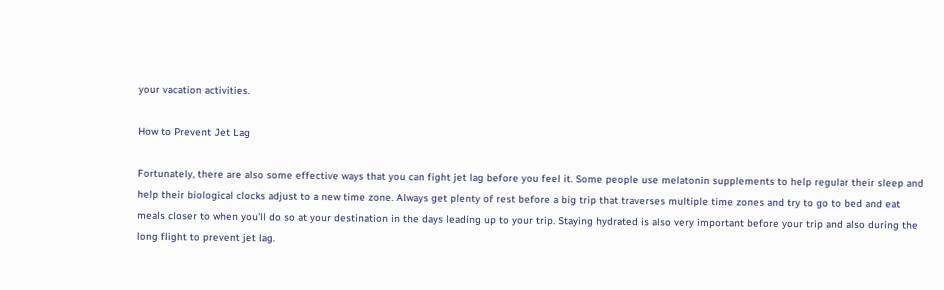your vacation activities.

How to Prevent Jet Lag

Fortunately, there are also some effective ways that you can fight jet lag before you feel it. Some people use melatonin supplements to help regular their sleep and help their biological clocks adjust to a new time zone. Always get plenty of rest before a big trip that traverses multiple time zones and try to go to bed and eat meals closer to when you’ll do so at your destination in the days leading up to your trip. Staying hydrated is also very important before your trip and also during the long flight to prevent jet lag.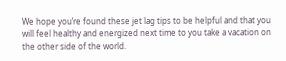We hope you’re found these jet lag tips to be helpful and that you will feel healthy and energized next time to you take a vacation on the other side of the world.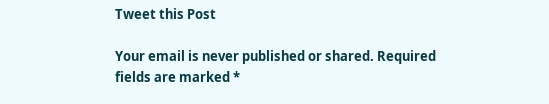Tweet this Post

Your email is never published or shared. Required fields are marked *